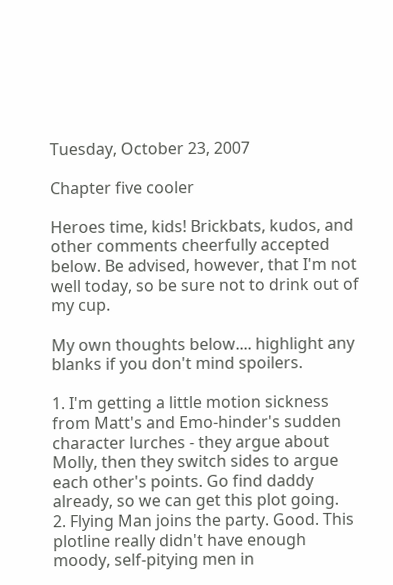Tuesday, October 23, 2007

Chapter five cooler

Heroes time, kids! Brickbats, kudos, and other comments cheerfully accepted below. Be advised, however, that I'm not well today, so be sure not to drink out of my cup.

My own thoughts below.... highlight any blanks if you don't mind spoilers.

1. I'm getting a little motion sickness from Matt's and Emo-hinder's sudden character lurches - they argue about Molly, then they switch sides to argue each other's points. Go find daddy already, so we can get this plot going.
2. Flying Man joins the party. Good. This plotline really didn't have enough moody, self-pitying men in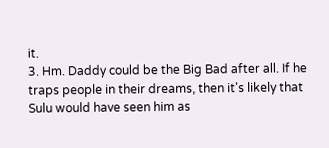it.
3. Hm. Daddy could be the Big Bad after all. If he traps people in their dreams, then it's likely that Sulu would have seen him as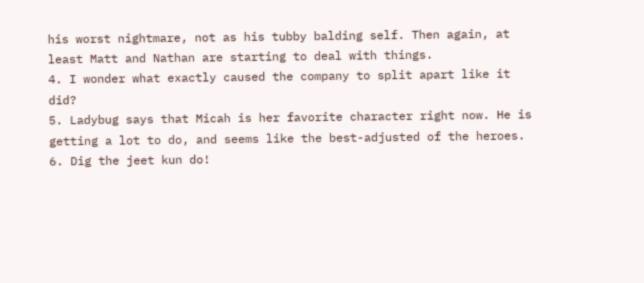his worst nightmare, not as his tubby balding self. Then again, at least Matt and Nathan are starting to deal with things.
4. I wonder what exactly caused the company to split apart like it did?
5. Ladybug says that Micah is her favorite character right now. He is getting a lot to do, and seems like the best-adjusted of the heroes.
6. Dig the jeet kun do!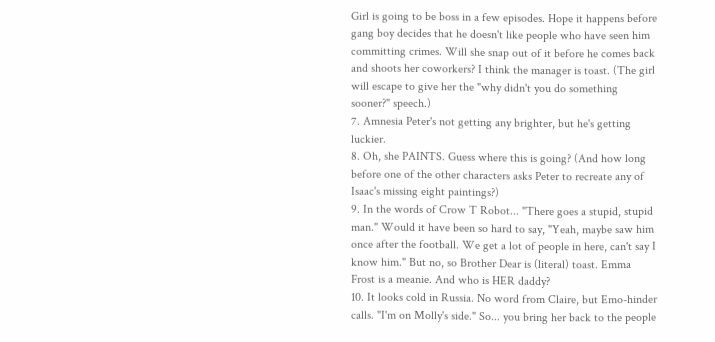Girl is going to be boss in a few episodes. Hope it happens before gang boy decides that he doesn't like people who have seen him committing crimes. Will she snap out of it before he comes back and shoots her coworkers? I think the manager is toast. (The girl will escape to give her the "why didn't you do something sooner?" speech.)
7. Amnesia Peter's not getting any brighter, but he's getting luckier.
8. Oh, she PAINTS. Guess where this is going? (And how long before one of the other characters asks Peter to recreate any of Isaac's missing eight paintings?)
9. In the words of Crow T Robot... "There goes a stupid, stupid man." Would it have been so hard to say, "Yeah, maybe saw him once after the football. We get a lot of people in here, can't say I know him." But no, so Brother Dear is (literal) toast. Emma Frost is a meanie. And who is HER daddy?
10. It looks cold in Russia. No word from Claire, but Emo-hinder calls. "I'm on Molly's side." So... you bring her back to the people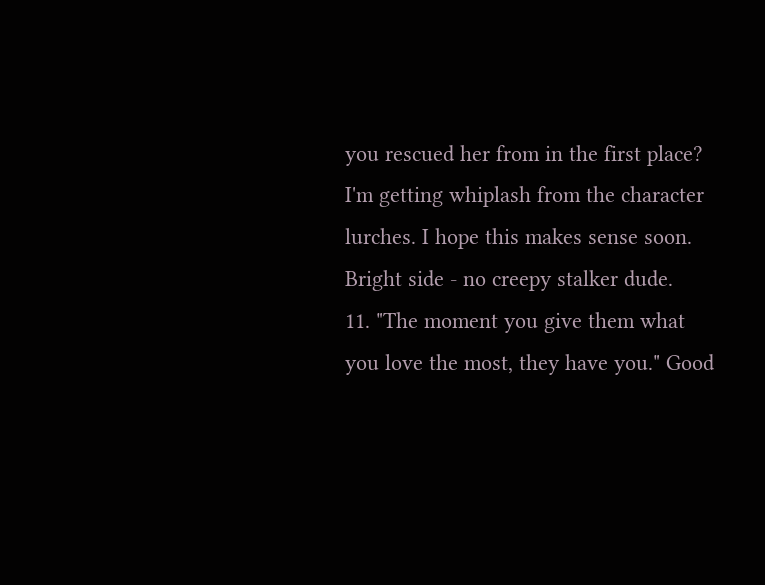you rescued her from in the first place? I'm getting whiplash from the character lurches. I hope this makes sense soon. Bright side - no creepy stalker dude.
11. "The moment you give them what you love the most, they have you." Good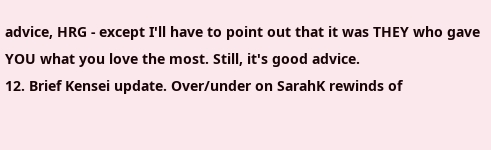advice, HRG - except I'll have to point out that it was THEY who gave YOU what you love the most. Still, it's good advice.
12. Brief Kensei update. Over/under on SarahK rewinds of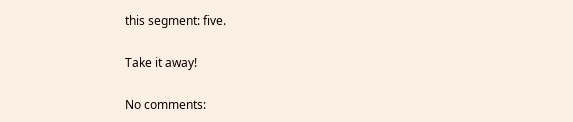this segment: five.

Take it away!

No comments: